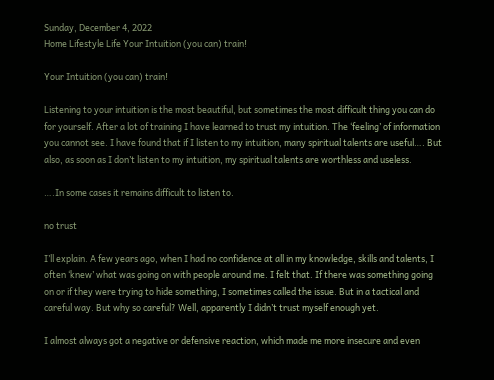Sunday, December 4, 2022
Home Lifestyle Life Your Intuition (you can) train!

Your Intuition (you can) train!

Listening to your intuition is the most beautiful, but sometimes the most difficult thing you can do for yourself. After a lot of training I have learned to trust my intuition. The ‘feeling’ of information you cannot see. I have found that if I listen to my intuition, many spiritual talents are useful…. But also, as soon as I don’t listen to my intuition, my spiritual talents are worthless and useless.

….In some cases it remains difficult to listen to.

no trust

I’ll explain. A few years ago, when I had no confidence at all in my knowledge, skills and talents, I often ‘knew’ what was going on with people around me. I felt that. If there was something going on or if they were trying to hide something, I sometimes called the issue. But in a tactical and careful way. But why so careful? Well, apparently I didn’t trust myself enough yet.

I almost always got a negative or defensive reaction, which made me more insecure and even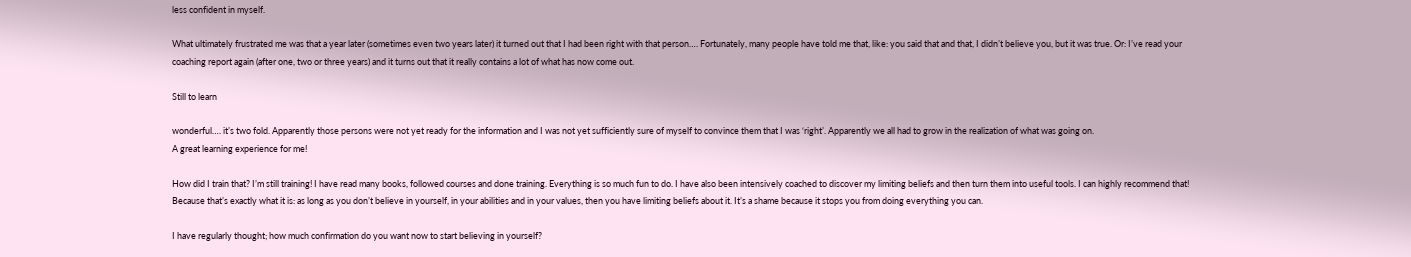less confident in myself.

What ultimately frustrated me was that a year later (sometimes even two years later) it turned out that I had been right with that person…. Fortunately, many people have told me that, like: you said that and that, I didn’t believe you, but it was true. Or: I’ve read your coaching report again (after one, two or three years) and it turns out that it really contains a lot of what has now come out.

Still to learn

wonderful…. it’s two fold. Apparently those persons were not yet ready for the information and I was not yet sufficiently sure of myself to convince them that I was ‘right’. Apparently we all had to grow in the realization of what was going on.
A great learning experience for me!

How did I train that? I’m still training! I have read many books, followed courses and done training. Everything is so much fun to do. I have also been intensively coached to discover my limiting beliefs and then turn them into useful tools. I can highly recommend that! Because that’s exactly what it is: as long as you don’t believe in yourself, in your abilities and in your values, then you have limiting beliefs about it. It’s a shame because it stops you from doing everything you can.

I have regularly thought; how much confirmation do you want now to start believing in yourself?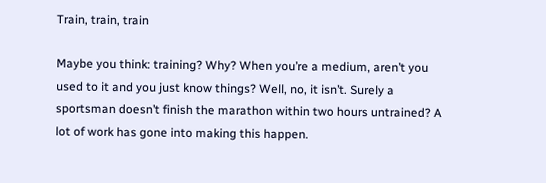Train, train, train

Maybe you think: training? Why? When you’re a medium, aren’t you used to it and you just know things? Well, no, it isn’t. Surely a sportsman doesn’t finish the marathon within two hours untrained? A lot of work has gone into making this happen.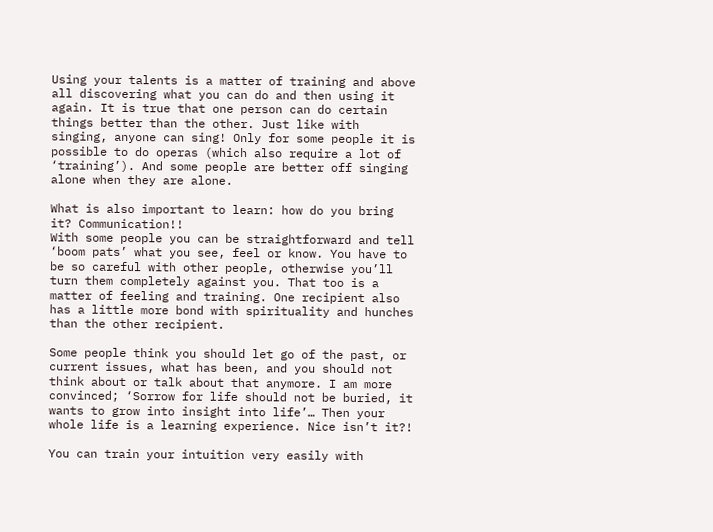Using your talents is a matter of training and above all discovering what you can do and then using it again. It is true that one person can do certain things better than the other. Just like with singing, anyone can sing! Only for some people it is possible to do operas (which also require a lot of ‘training’). And some people are better off singing alone when they are alone.

What is also important to learn: how do you bring it? Communication!!
With some people you can be straightforward and tell ‘boom pats’ what you see, feel or know. You have to be so careful with other people, otherwise you’ll turn them completely against you. That too is a matter of feeling and training. One recipient also has a little more bond with spirituality and hunches than the other recipient.

Some people think you should let go of the past, or current issues, what has been, and you should not think about or talk about that anymore. I am more convinced; ‘Sorrow for life should not be buried, it wants to grow into insight into life’… Then your whole life is a learning experience. Nice isn’t it?!

You can train your intuition very easily with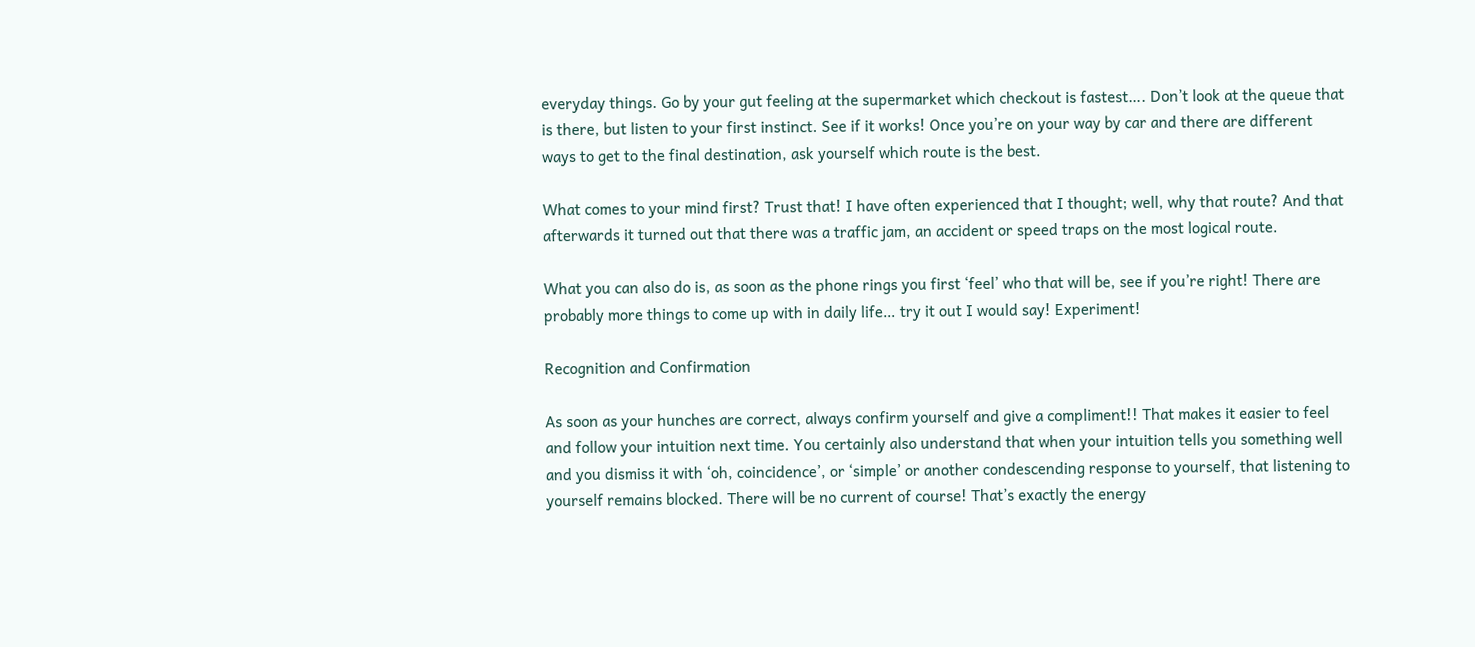everyday things. Go by your gut feeling at the supermarket which checkout is fastest…. Don’t look at the queue that is there, but listen to your first instinct. See if it works! Once you’re on your way by car and there are different ways to get to the final destination, ask yourself which route is the best.

What comes to your mind first? Trust that! I have often experienced that I thought; well, why that route? And that afterwards it turned out that there was a traffic jam, an accident or speed traps on the most logical route.

What you can also do is, as soon as the phone rings you first ‘feel’ who that will be, see if you’re right! There are probably more things to come up with in daily life… try it out I would say! Experiment!

Recognition and Confirmation

As soon as your hunches are correct, always confirm yourself and give a compliment!! That makes it easier to feel and follow your intuition next time. You certainly also understand that when your intuition tells you something well and you dismiss it with ‘oh, coincidence’, or ‘simple’ or another condescending response to yourself, that listening to yourself remains blocked. There will be no current of course! That’s exactly the energy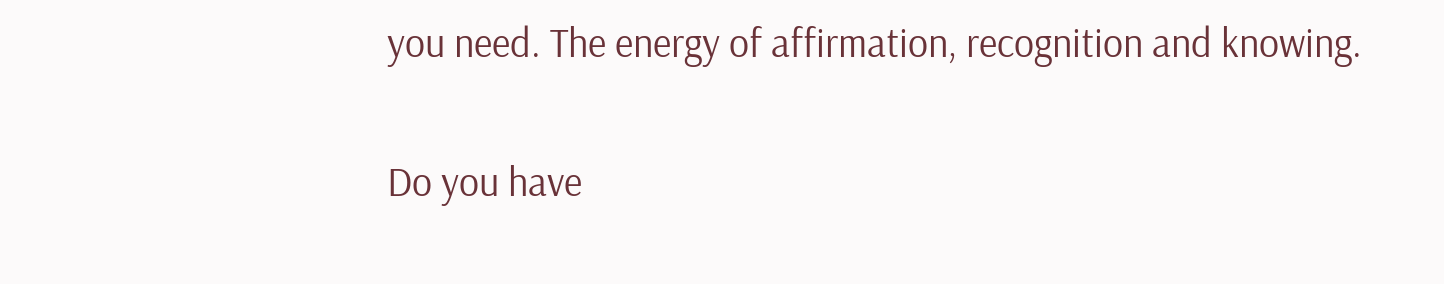you need. The energy of affirmation, recognition and knowing.

Do you have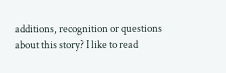additions, recognition or questions about this story? I like to read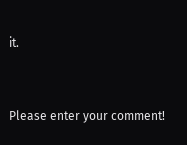it.


Please enter your comment!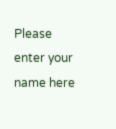Please enter your name here